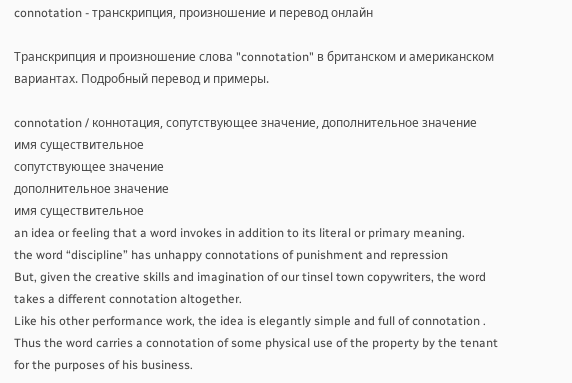connotation - транскрипция, произношение и перевод онлайн

Транскрипция и произношение слова "connotation" в британском и американском вариантах. Подробный перевод и примеры.

connotation / коннотация, сопутствующее значение, дополнительное значение
имя существительное
сопутствующее значение
дополнительное значение
имя существительное
an idea or feeling that a word invokes in addition to its literal or primary meaning.
the word “discipline” has unhappy connotations of punishment and repression
But, given the creative skills and imagination of our tinsel town copywriters, the word takes a different connotation altogether.
Like his other performance work, the idea is elegantly simple and full of connotation .
Thus the word carries a connotation of some physical use of the property by the tenant for the purposes of his business.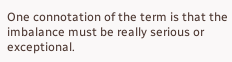One connotation of the term is that the imbalance must be really serious or exceptional.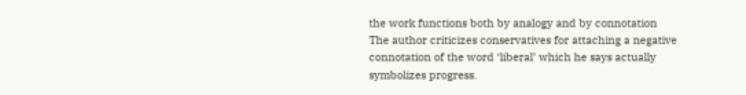the work functions both by analogy and by connotation
The author criticizes conservatives for attaching a negative connotation of the word ‘liberal’ which he says actually symbolizes progress.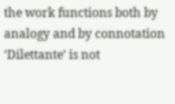the work functions both by analogy and by connotation
‘Dilettante’ is not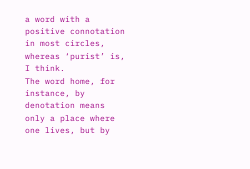a word with a positive connotation in most circles, whereas ‘purist’ is, I think.
The word home, for instance, by denotation means only a place where one lives, but by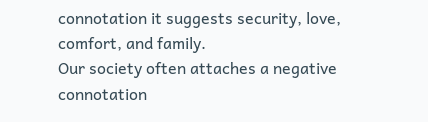connotation it suggests security, love, comfort, and family.
Our society often attaches a negative connotation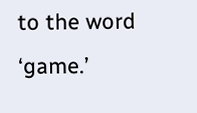to the word ‘game.’